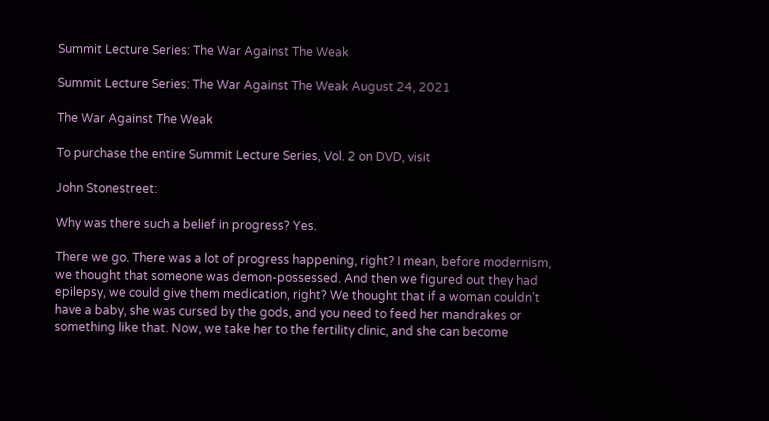Summit Lecture Series: The War Against The Weak

Summit Lecture Series: The War Against The Weak August 24, 2021

The War Against The Weak

To purchase the entire Summit Lecture Series, Vol. 2 on DVD, visit

John Stonestreet:

Why was there such a belief in progress? Yes.

There we go. There was a lot of progress happening, right? I mean, before modernism, we thought that someone was demon-possessed. And then we figured out they had epilepsy, we could give them medication, right? We thought that if a woman couldn’t have a baby, she was cursed by the gods, and you need to feed her mandrakes or something like that. Now, we take her to the fertility clinic, and she can become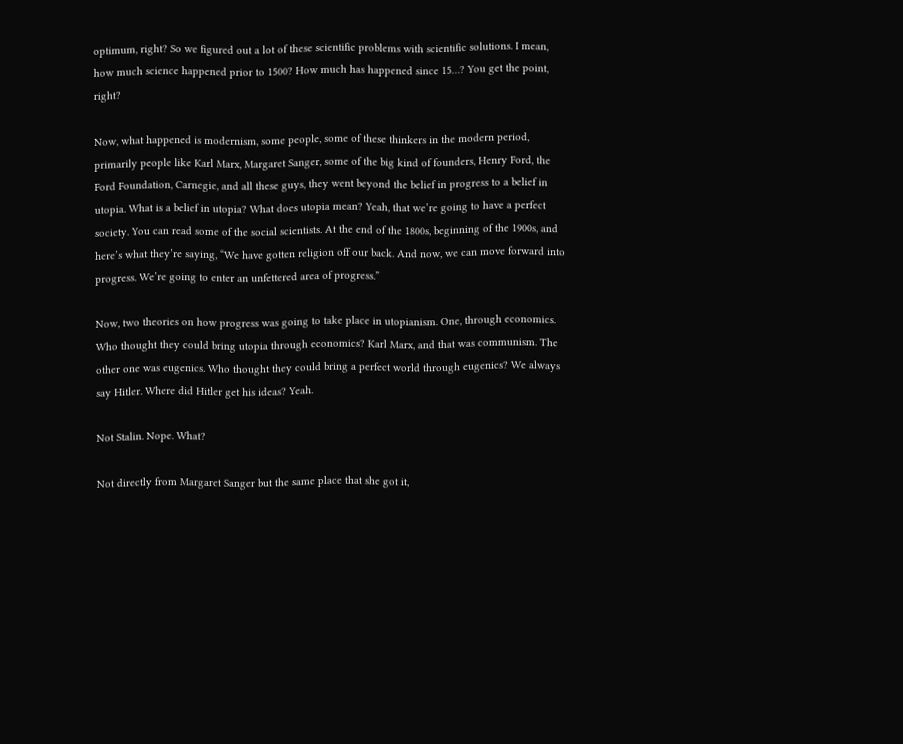optimum, right? So we figured out a lot of these scientific problems with scientific solutions. I mean, how much science happened prior to 1500? How much has happened since 15…? You get the point, right?

Now, what happened is modernism, some people, some of these thinkers in the modern period, primarily people like Karl Marx, Margaret Sanger, some of the big kind of founders, Henry Ford, the Ford Foundation, Carnegie, and all these guys, they went beyond the belief in progress to a belief in utopia. What is a belief in utopia? What does utopia mean? Yeah, that we’re going to have a perfect society. You can read some of the social scientists. At the end of the 1800s, beginning of the 1900s, and here’s what they’re saying, “We have gotten religion off our back. And now, we can move forward into progress. We’re going to enter an unfettered area of progress.”

Now, two theories on how progress was going to take place in utopianism. One, through economics. Who thought they could bring utopia through economics? Karl Marx, and that was communism. The other one was eugenics. Who thought they could bring a perfect world through eugenics? We always say Hitler. Where did Hitler get his ideas? Yeah.

Not Stalin. Nope. What?

Not directly from Margaret Sanger but the same place that she got it,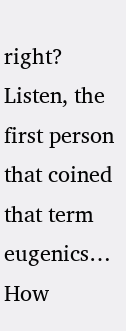right? Listen, the first person that coined that term eugenics… How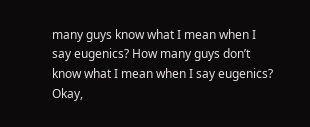many guys know what I mean when I say eugenics? How many guys don’t know what I mean when I say eugenics? Okay,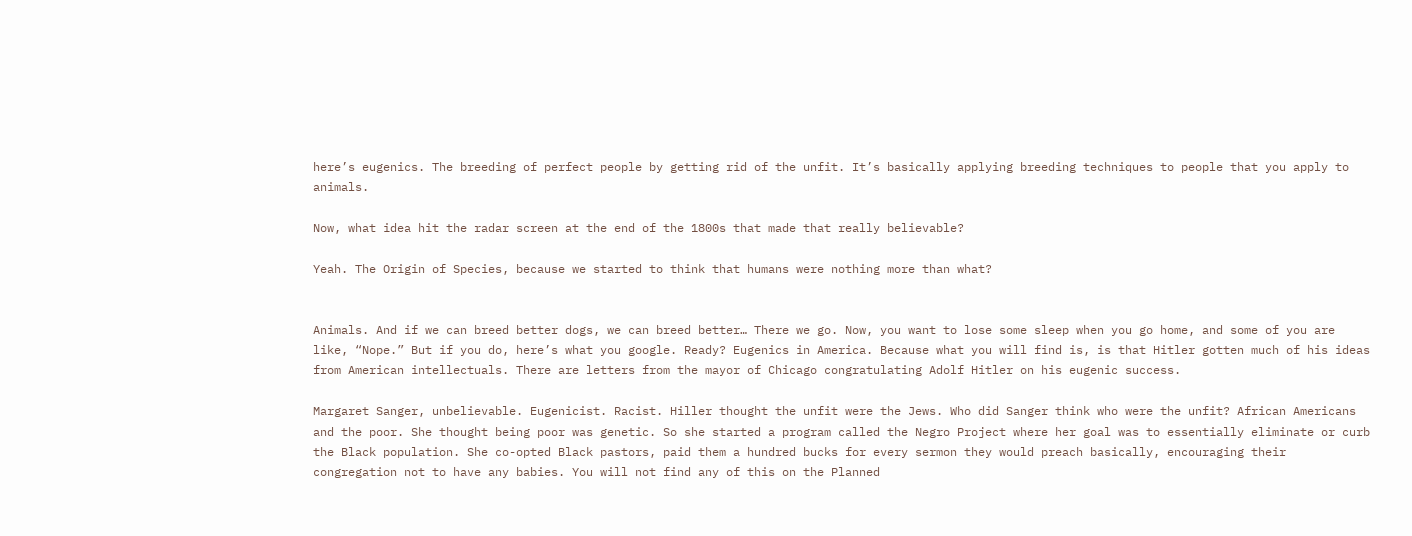here’s eugenics. The breeding of perfect people by getting rid of the unfit. It’s basically applying breeding techniques to people that you apply to animals.

Now, what idea hit the radar screen at the end of the 1800s that made that really believable?

Yeah. The Origin of Species, because we started to think that humans were nothing more than what?


Animals. And if we can breed better dogs, we can breed better… There we go. Now, you want to lose some sleep when you go home, and some of you are like, “Nope.” But if you do, here’s what you google. Ready? Eugenics in America. Because what you will find is, is that Hitler gotten much of his ideas from American intellectuals. There are letters from the mayor of Chicago congratulating Adolf Hitler on his eugenic success.

Margaret Sanger, unbelievable. Eugenicist. Racist. Hiller thought the unfit were the Jews. Who did Sanger think who were the unfit? African Americans and the poor. She thought being poor was genetic. So she started a program called the Negro Project where her goal was to essentially eliminate or curb the Black population. She co-opted Black pastors, paid them a hundred bucks for every sermon they would preach basically, encouraging their congregation not to have any babies. You will not find any of this on the Planned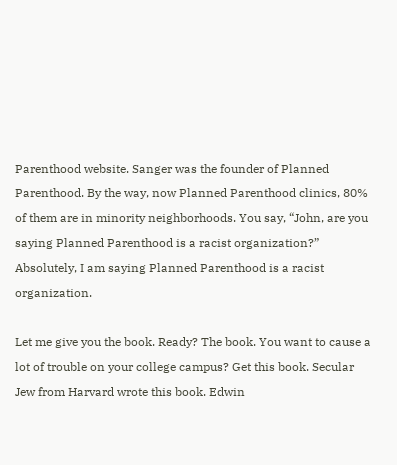Parenthood website. Sanger was the founder of Planned Parenthood. By the way, now Planned Parenthood clinics, 80% of them are in minority neighborhoods. You say, “John, are you saying Planned Parenthood is a racist organization?” Absolutely, I am saying Planned Parenthood is a racist organization.

Let me give you the book. Ready? The book. You want to cause a lot of trouble on your college campus? Get this book. Secular Jew from Harvard wrote this book. Edwin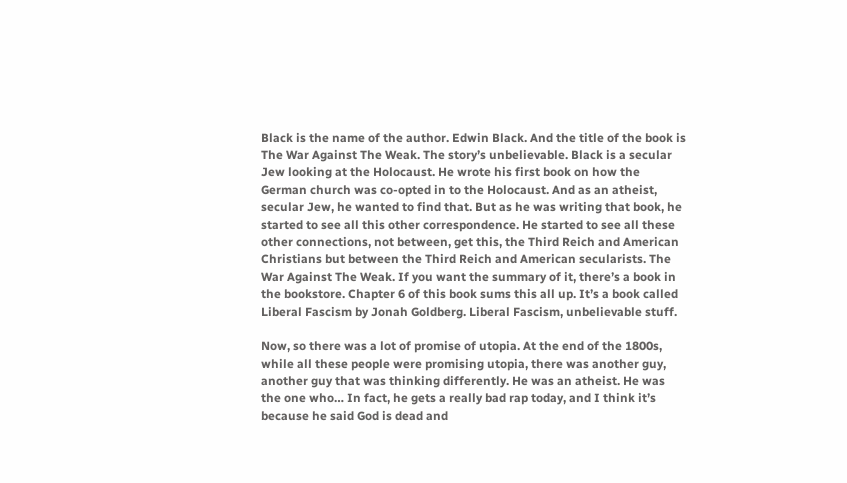Black is the name of the author. Edwin Black. And the title of the book is The War Against The Weak. The story’s unbelievable. Black is a secular Jew looking at the Holocaust. He wrote his first book on how the German church was co-opted in to the Holocaust. And as an atheist, secular Jew, he wanted to find that. But as he was writing that book, he started to see all this other correspondence. He started to see all these other connections, not between, get this, the Third Reich and American Christians but between the Third Reich and American secularists. The War Against The Weak. If you want the summary of it, there’s a book in the bookstore. Chapter 6 of this book sums this all up. It’s a book called Liberal Fascism by Jonah Goldberg. Liberal Fascism, unbelievable stuff.

Now, so there was a lot of promise of utopia. At the end of the 1800s, while all these people were promising utopia, there was another guy, another guy that was thinking differently. He was an atheist. He was the one who… In fact, he gets a really bad rap today, and I think it’s because he said God is dead and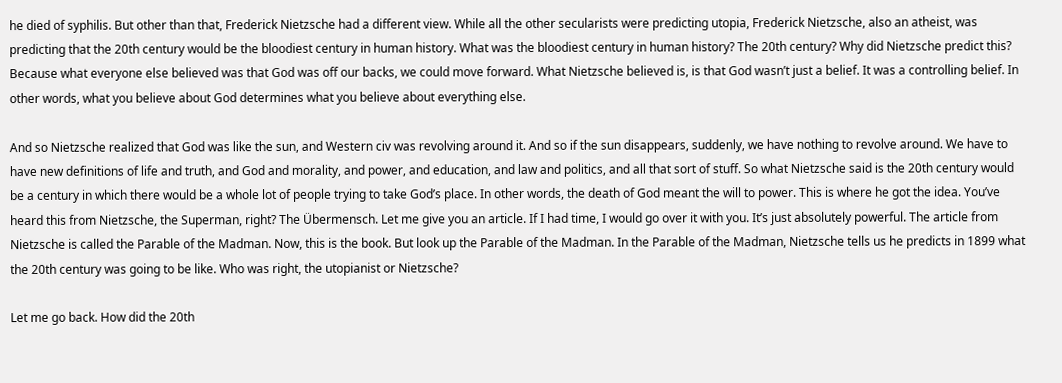he died of syphilis. But other than that, Frederick Nietzsche had a different view. While all the other secularists were predicting utopia, Frederick Nietzsche, also an atheist, was predicting that the 20th century would be the bloodiest century in human history. What was the bloodiest century in human history? The 20th century? Why did Nietzsche predict this? Because what everyone else believed was that God was off our backs, we could move forward. What Nietzsche believed is, is that God wasn’t just a belief. It was a controlling belief. In other words, what you believe about God determines what you believe about everything else.

And so Nietzsche realized that God was like the sun, and Western civ was revolving around it. And so if the sun disappears, suddenly, we have nothing to revolve around. We have to have new definitions of life and truth, and God and morality, and power, and education, and law and politics, and all that sort of stuff. So what Nietzsche said is the 20th century would be a century in which there would be a whole lot of people trying to take God’s place. In other words, the death of God meant the will to power. This is where he got the idea. You’ve heard this from Nietzsche, the Superman, right? The Übermensch. Let me give you an article. If I had time, I would go over it with you. It’s just absolutely powerful. The article from Nietzsche is called the Parable of the Madman. Now, this is the book. But look up the Parable of the Madman. In the Parable of the Madman, Nietzsche tells us he predicts in 1899 what the 20th century was going to be like. Who was right, the utopianist or Nietzsche?

Let me go back. How did the 20th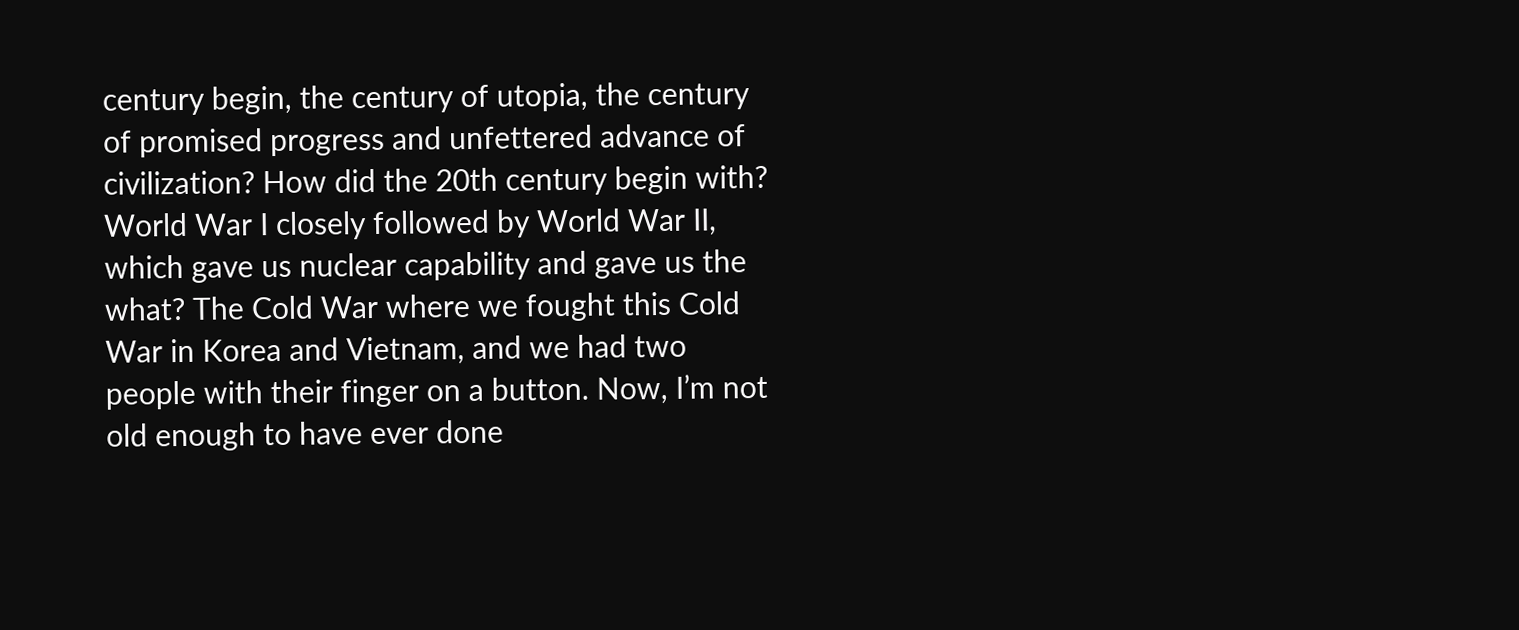century begin, the century of utopia, the century of promised progress and unfettered advance of civilization? How did the 20th century begin with? World War I closely followed by World War II, which gave us nuclear capability and gave us the what? The Cold War where we fought this Cold War in Korea and Vietnam, and we had two people with their finger on a button. Now, I’m not old enough to have ever done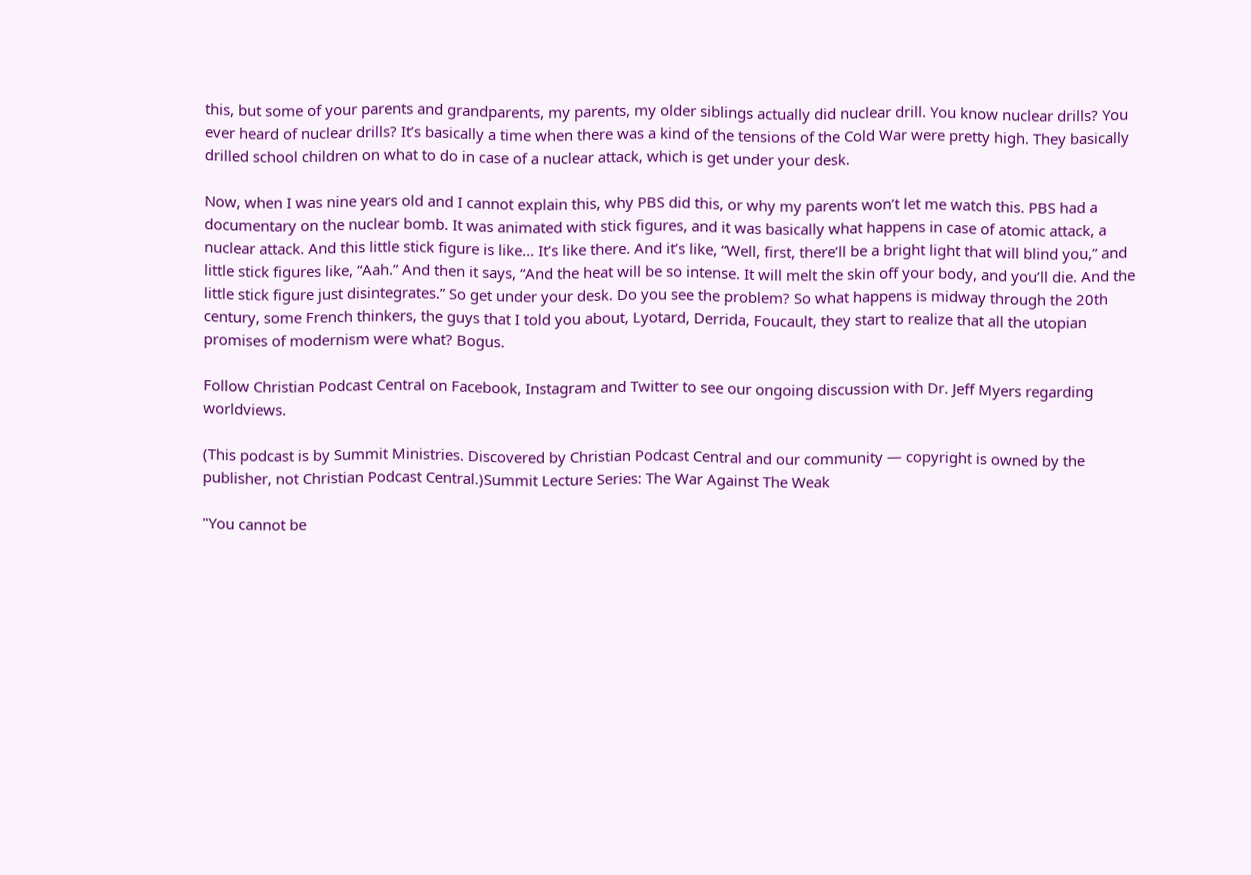this, but some of your parents and grandparents, my parents, my older siblings actually did nuclear drill. You know nuclear drills? You ever heard of nuclear drills? It’s basically a time when there was a kind of the tensions of the Cold War were pretty high. They basically drilled school children on what to do in case of a nuclear attack, which is get under your desk.

Now, when I was nine years old and I cannot explain this, why PBS did this, or why my parents won’t let me watch this. PBS had a documentary on the nuclear bomb. It was animated with stick figures, and it was basically what happens in case of atomic attack, a nuclear attack. And this little stick figure is like… It’s like there. And it’s like, “Well, first, there’ll be a bright light that will blind you,” and little stick figures like, “Aah.” And then it says, “And the heat will be so intense. It will melt the skin off your body, and you’ll die. And the little stick figure just disintegrates.” So get under your desk. Do you see the problem? So what happens is midway through the 20th century, some French thinkers, the guys that I told you about, Lyotard, Derrida, Foucault, they start to realize that all the utopian promises of modernism were what? Bogus.

Follow Christian Podcast Central on Facebook, Instagram and Twitter to see our ongoing discussion with Dr. Jeff Myers regarding worldviews.

(This podcast is by Summit Ministries. Discovered by Christian Podcast Central and our community — copyright is owned by the publisher, not Christian Podcast Central.)Summit Lecture Series: The War Against The Weak

"You cannot be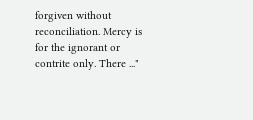forgiven without reconciliation. Mercy is for the ignorant or contrite only. There ..."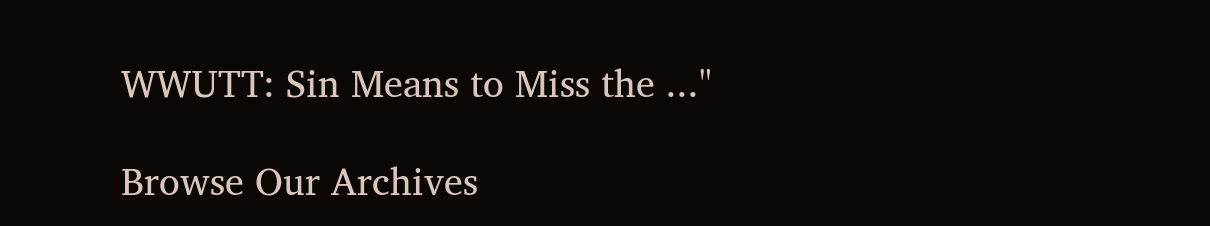WWUTT: Sin Means to Miss the ..."

Browse Our Archives